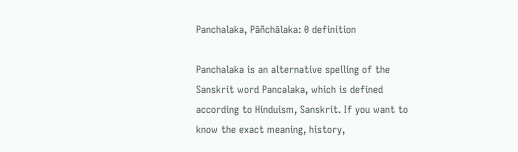Panchalaka, Pāñchālaka: 0 definition

Panchalaka is an alternative spelling of the Sanskrit word Pancalaka, which is defined according to Hinduism, Sanskrit. If you want to know the exact meaning, history,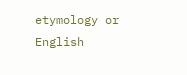etymology or English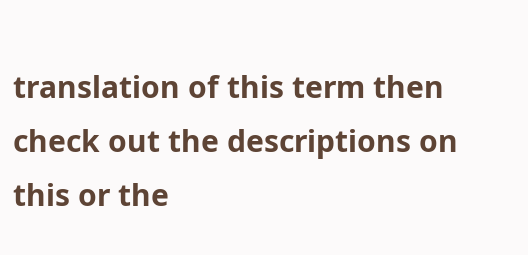translation of this term then check out the descriptions on this or the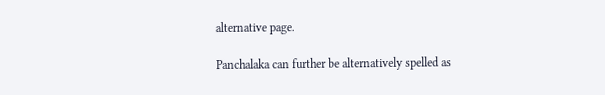alternative page.

Panchalaka can further be alternatively spelled as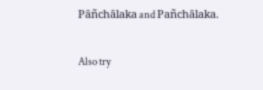Pāñchālaka and Pañchālaka.

Also try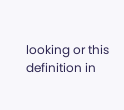looking or this definition in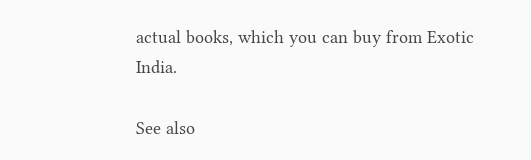actual books, which you can buy from Exotic India.

See also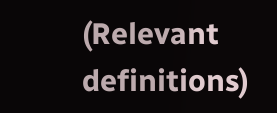(Relevant definitions)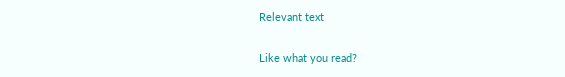Relevant text

Like what you read?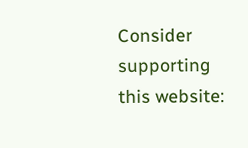Consider supporting this website: